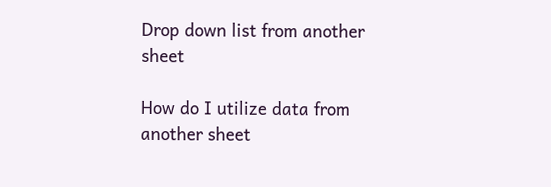Drop down list from another sheet

How do I utilize data from another sheet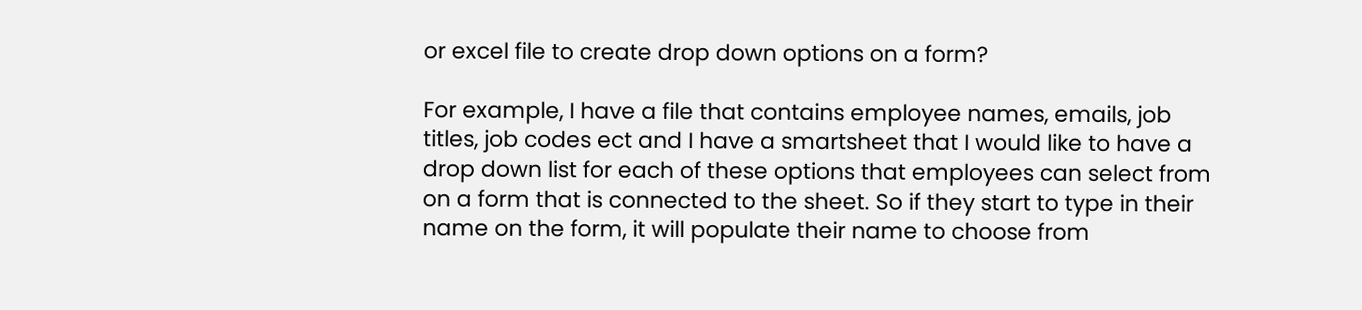or excel file to create drop down options on a form?

For example, I have a file that contains employee names, emails, job titles, job codes ect and I have a smartsheet that I would like to have a drop down list for each of these options that employees can select from on a form that is connected to the sheet. So if they start to type in their name on the form, it will populate their name to choose from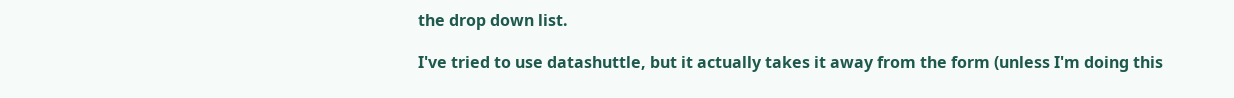the drop down list.

I've tried to use datashuttle, but it actually takes it away from the form (unless I'm doing this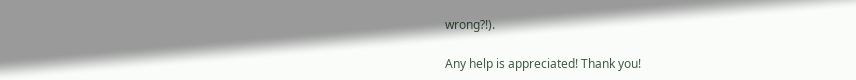wrong?!).

Any help is appreciated! Thank you!